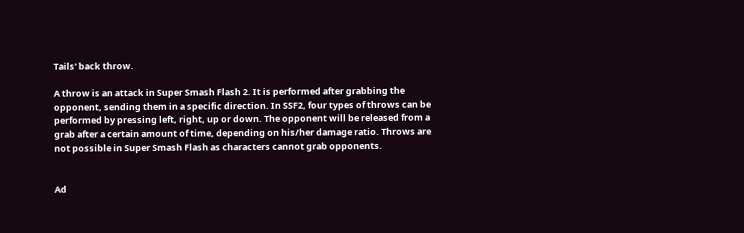Tails' back throw.

A throw is an attack in Super Smash Flash 2. It is performed after grabbing the opponent, sending them in a specific direction. In SSF2, four types of throws can be performed by pressing left, right, up or down. The opponent will be released from a grab after a certain amount of time, depending on his/her damage ratio. Throws are not possible in Super Smash Flash as characters cannot grab opponents.


Ad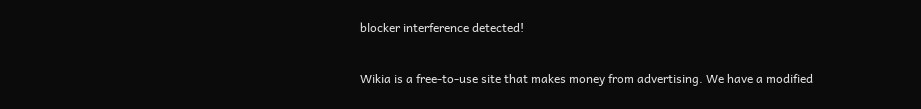blocker interference detected!

Wikia is a free-to-use site that makes money from advertising. We have a modified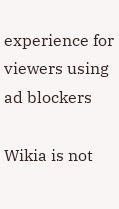experience for viewers using ad blockers

Wikia is not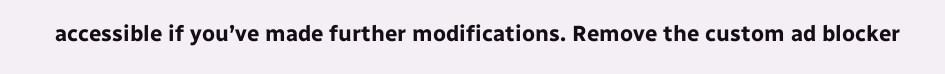accessible if you’ve made further modifications. Remove the custom ad blocker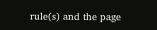rule(s) and the page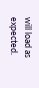will load as expected.